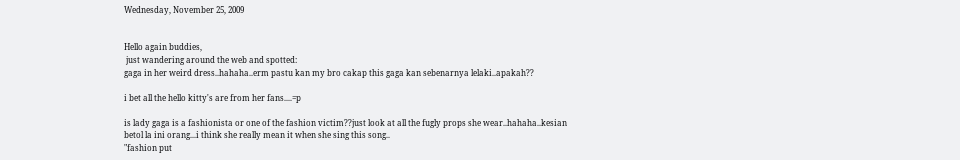Wednesday, November 25, 2009


Hello again buddies,
 just wandering around the web and spotted:
gaga in her weird dress..hahaha..erm pastu kan my bro cakap this gaga kan sebenarnya lelaki..apakah??

i bet all the hello kitty's are from her fans....=p

is lady gaga is a fashionista or one of the fashion victim??just look at all the fugly props she wear..hahaha..kesian betol la ini orang...i think she really mean it when she sing this song..
"fashion put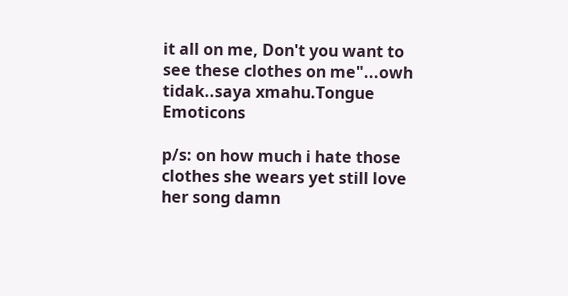it all on me, Don't you want to see these clothes on me"...owh tidak..saya xmahu.Tongue Emoticons

p/s: on how much i hate those clothes she wears yet still love her song damn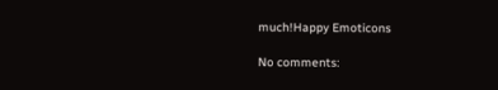much!Happy Emoticons

No comments: